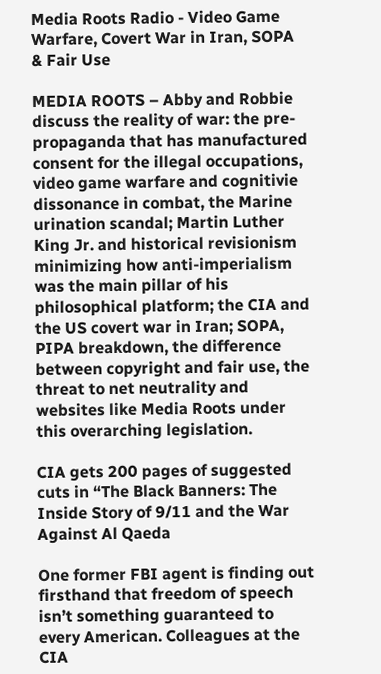Media Roots Radio - Video Game Warfare, Covert War in Iran, SOPA & Fair Use

MEDIA ROOTS – Abby and Robbie discuss the reality of war: the pre-propaganda that has manufactured consent for the illegal occupations, video game warfare and cognitivie dissonance in combat, the Marine urination scandal; Martin Luther King Jr. and historical revisionism minimizing how anti-imperialism was the main pillar of his philosophical platform; the CIA and the US covert war in Iran; SOPA, PIPA breakdown, the difference between copyright and fair use, the threat to net neutrality and websites like Media Roots under this overarching legislation.

CIA gets 200 pages of suggested cuts in “The Black Banners: The Inside Story of 9/11 and the War Against Al Qaeda

One former FBI agent is finding out firsthand that freedom of speech isn’t something guaranteed to every American. Colleagues at the CIA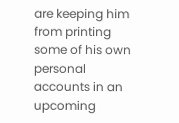are keeping him from printing some of his own personal accounts in an upcoming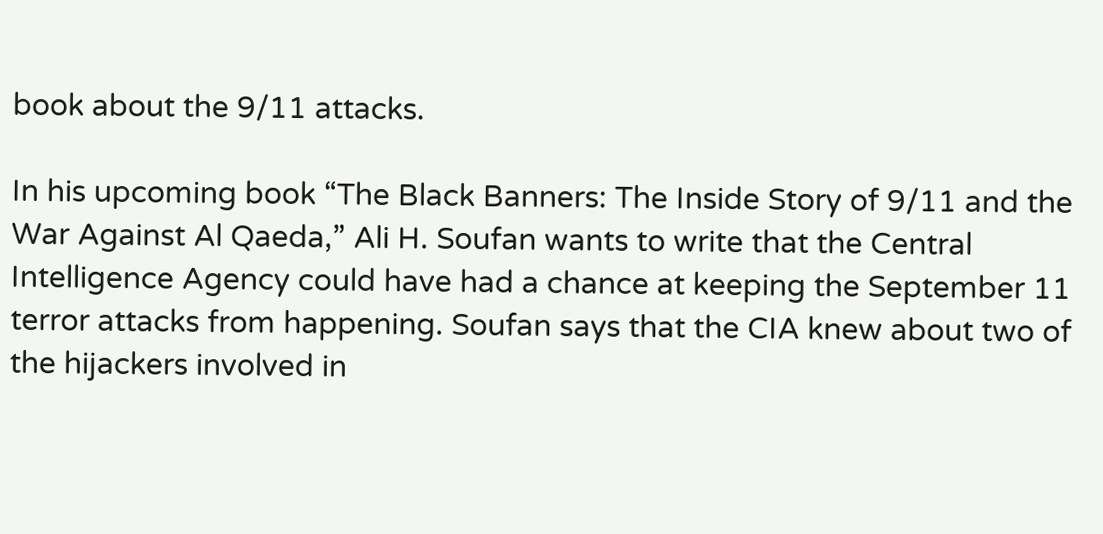book about the 9/11 attacks.

In his upcoming book “The Black Banners: The Inside Story of 9/11 and the War Against Al Qaeda,” Ali H. Soufan wants to write that the Central Intelligence Agency could have had a chance at keeping the September 11 terror attacks from happening. Soufan says that the CIA knew about two of the hijackers involved in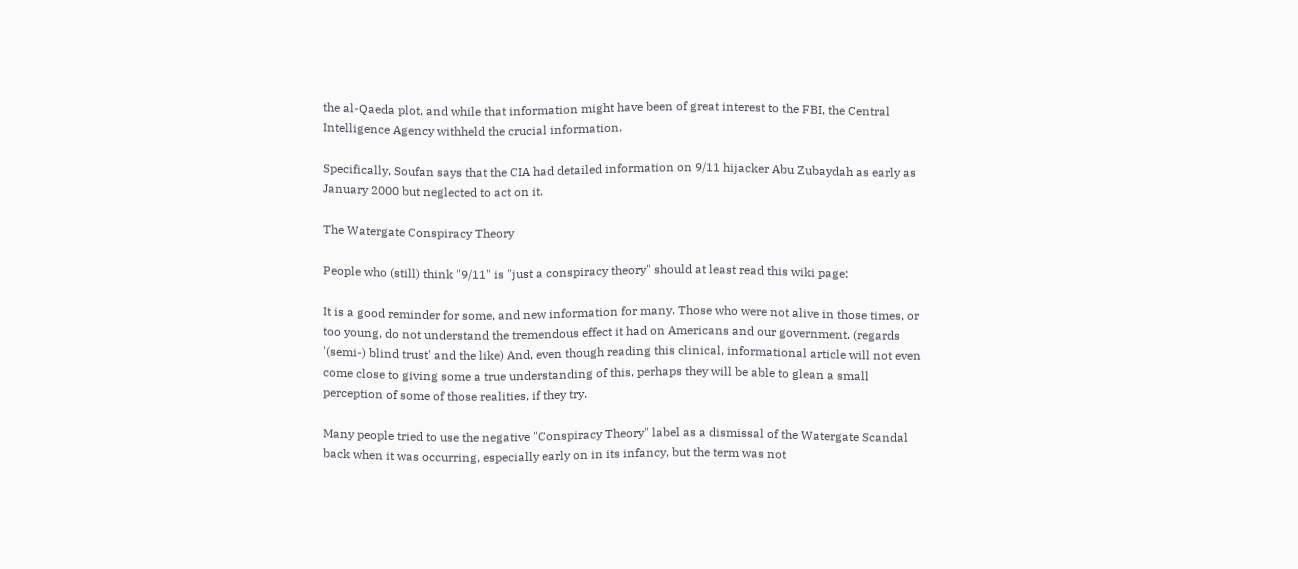the al-Qaeda plot, and while that information might have been of great interest to the FBI, the Central Intelligence Agency withheld the crucial information.

Specifically, Soufan says that the CIA had detailed information on 9/11 hijacker Abu Zubaydah as early as January 2000 but neglected to act on it.

The Watergate Conspiracy Theory

People who (still) think "9/11" is "just a conspiracy theory" should at least read this wiki page:

It is a good reminder for some, and new information for many. Those who were not alive in those times, or too young, do not understand the tremendous effect it had on Americans and our government. (regards '(semi-) blind trust' and the like) And, even though reading this clinical, informational article will not even come close to giving some a true understanding of this, perhaps they will be able to glean a small perception of some of those realities, if they try.

Many people tried to use the negative "Conspiracy Theory" label as a dismissal of the Watergate Scandal back when it was occurring, especially early on in its infancy, but the term was not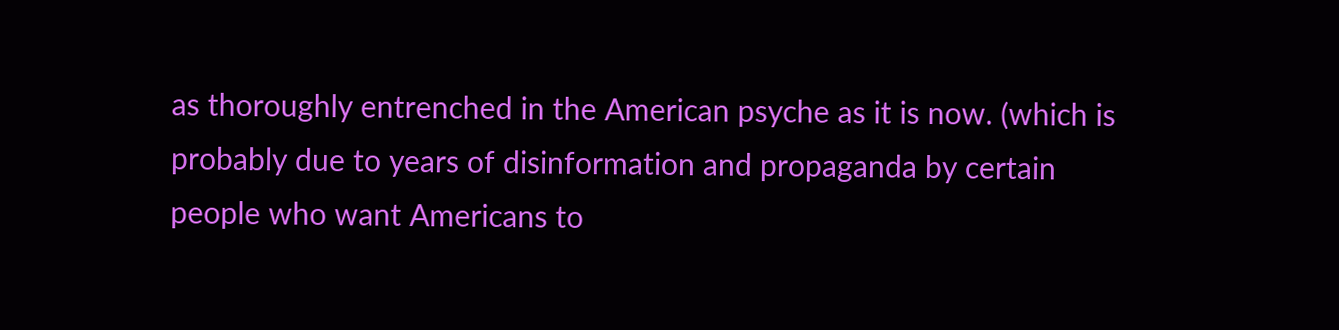as thoroughly entrenched in the American psyche as it is now. (which is probably due to years of disinformation and propaganda by certain people who want Americans to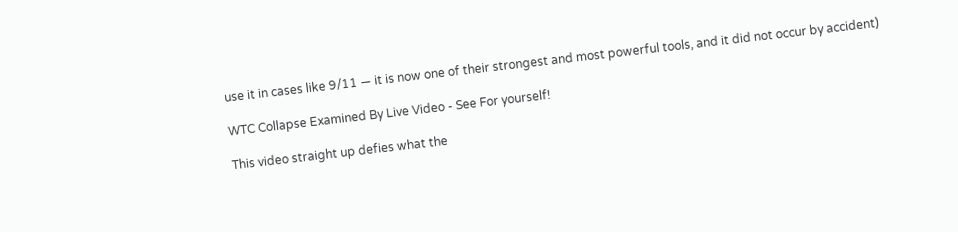use it in cases like 9/11 — it is now one of their strongest and most powerful tools, and it did not occur by accident)

WTC Collapse Examined By Live Video - See For yourself!

This video straight up defies what the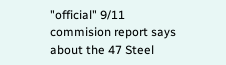"official" 9/11 commision report says about the 47 Steel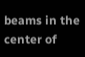beams in the center of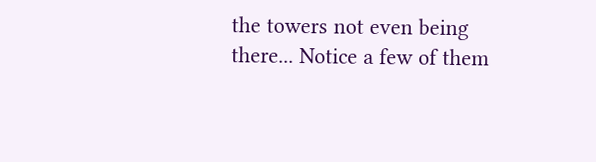the towers not even being there... Notice a few of them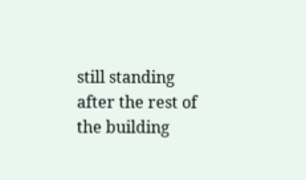still standing after the rest of the building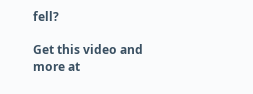fell?

Get this video and more at